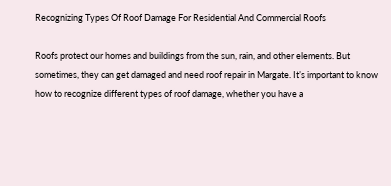Recognizing Types Of Roof Damage For Residential And Commercial Roofs

Roofs protect our homes and buildings from the sun, rain, and other elements. But sometimes, they can get damaged and need roof repair in Margate. It’s important to know how to recognize different types of roof damage, whether you have a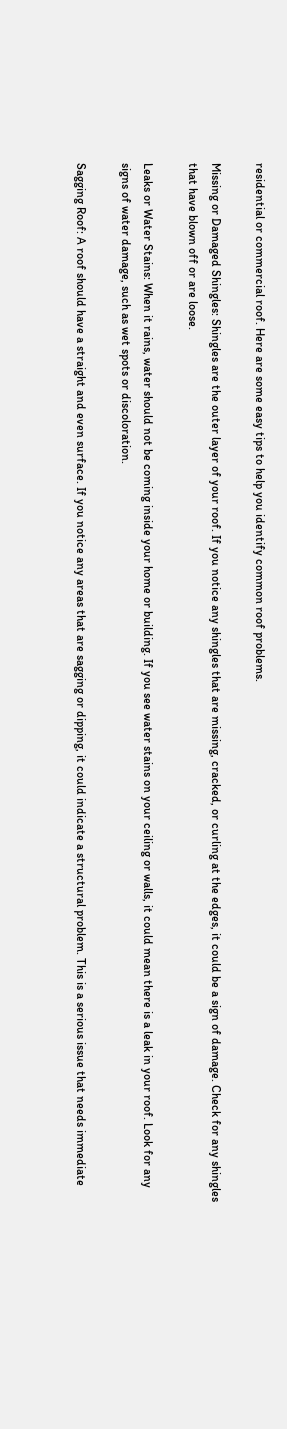residential or commercial roof. Here are some easy tips to help you identify common roof problems.

Missing or Damaged Shingles: Shingles are the outer layer of your roof. If you notice any shingles that are missing, cracked, or curling at the edges, it could be a sign of damage. Check for any shingles that have blown off or are loose.

Leaks or Water Stains: When it rains, water should not be coming inside your home or building. If you see water stains on your ceiling or walls, it could mean there is a leak in your roof. Look for any signs of water damage, such as wet spots or discoloration.

Sagging Roof: A roof should have a straight and even surface. If you notice any areas that are sagging or dipping, it could indicate a structural problem. This is a serious issue that needs immediate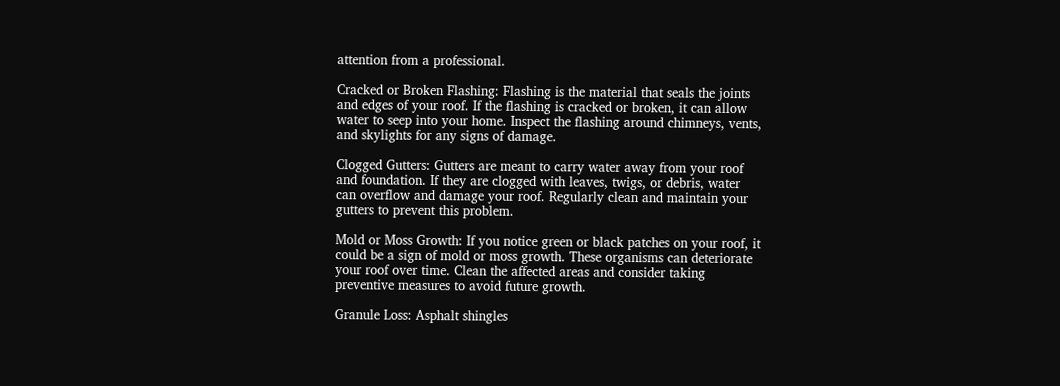attention from a professional.

Cracked or Broken Flashing: Flashing is the material that seals the joints and edges of your roof. If the flashing is cracked or broken, it can allow water to seep into your home. Inspect the flashing around chimneys, vents, and skylights for any signs of damage.

Clogged Gutters: Gutters are meant to carry water away from your roof and foundation. If they are clogged with leaves, twigs, or debris, water can overflow and damage your roof. Regularly clean and maintain your gutters to prevent this problem.

Mold or Moss Growth: If you notice green or black patches on your roof, it could be a sign of mold or moss growth. These organisms can deteriorate your roof over time. Clean the affected areas and consider taking preventive measures to avoid future growth.

Granule Loss: Asphalt shingles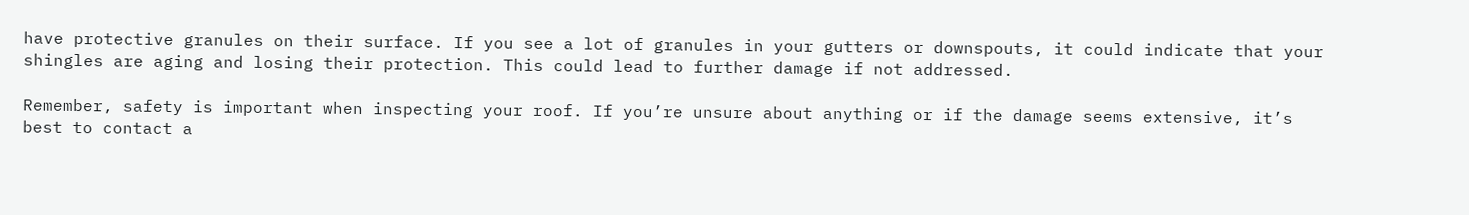have protective granules on their surface. If you see a lot of granules in your gutters or downspouts, it could indicate that your shingles are aging and losing their protection. This could lead to further damage if not addressed.

Remember, safety is important when inspecting your roof. If you’re unsure about anything or if the damage seems extensive, it’s best to contact a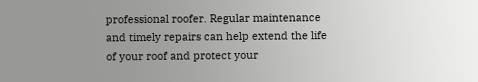professional roofer. Regular maintenance and timely repairs can help extend the life of your roof and protect your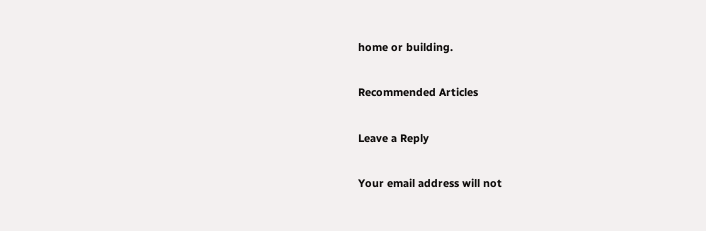home or building.

Recommended Articles

Leave a Reply

Your email address will not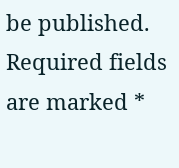be published. Required fields are marked *